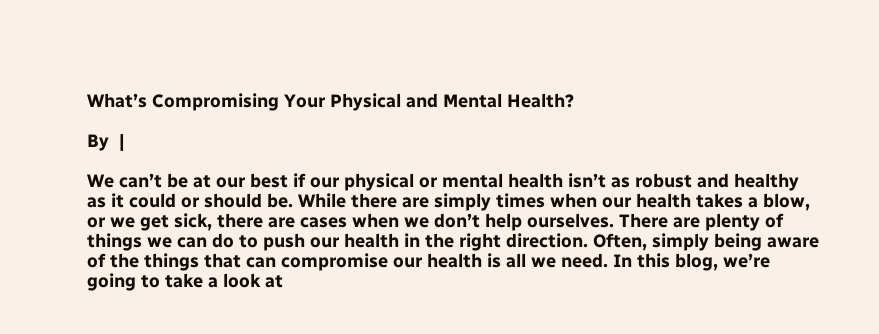What’s Compromising Your Physical and Mental Health?

By  |

We can’t be at our best if our physical or mental health isn’t as robust and healthy as it could or should be. While there are simply times when our health takes a blow, or we get sick, there are cases when we don’t help ourselves. There are plenty of things we can do to push our health in the right direction. Often, simply being aware of the things that can compromise our health is all we need. In this blog, we’re going to take a look at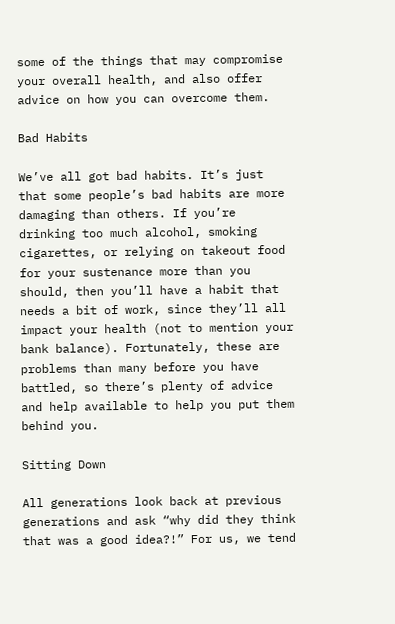some of the things that may compromise your overall health, and also offer advice on how you can overcome them.

Bad Habits

We’ve all got bad habits. It’s just that some people’s bad habits are more damaging than others. If you’re drinking too much alcohol, smoking cigarettes, or relying on takeout food for your sustenance more than you should, then you’ll have a habit that needs a bit of work, since they’ll all impact your health (not to mention your bank balance). Fortunately, these are problems than many before you have battled, so there’s plenty of advice and help available to help you put them behind you.

Sitting Down

All generations look back at previous generations and ask “why did they think that was a good idea?!” For us, we tend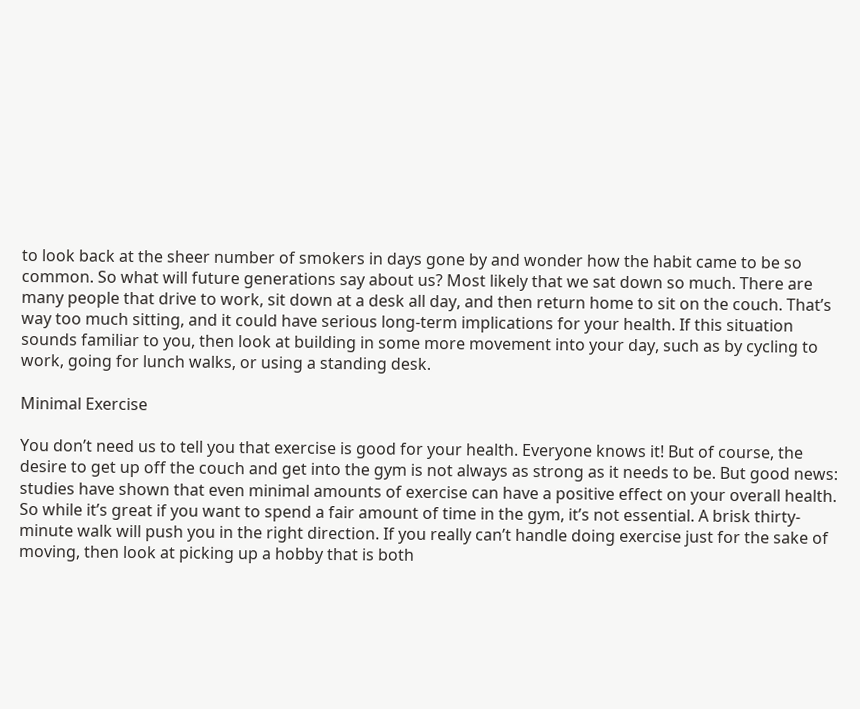to look back at the sheer number of smokers in days gone by and wonder how the habit came to be so common. So what will future generations say about us? Most likely that we sat down so much. There are many people that drive to work, sit down at a desk all day, and then return home to sit on the couch. That’s way too much sitting, and it could have serious long-term implications for your health. If this situation sounds familiar to you, then look at building in some more movement into your day, such as by cycling to work, going for lunch walks, or using a standing desk.

Minimal Exercise

You don’t need us to tell you that exercise is good for your health. Everyone knows it! But of course, the desire to get up off the couch and get into the gym is not always as strong as it needs to be. But good news: studies have shown that even minimal amounts of exercise can have a positive effect on your overall health. So while it’s great if you want to spend a fair amount of time in the gym, it’s not essential. A brisk thirty-minute walk will push you in the right direction. If you really can’t handle doing exercise just for the sake of moving, then look at picking up a hobby that is both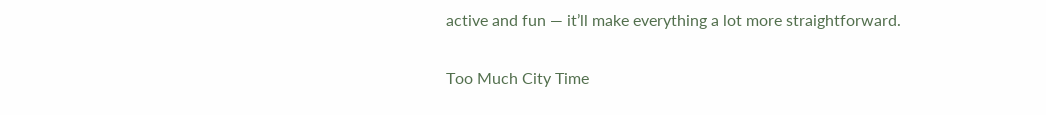active and fun — it’ll make everything a lot more straightforward.

Too Much City Time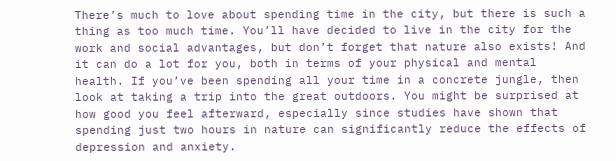There’s much to love about spending time in the city, but there is such a thing as too much time. You’ll have decided to live in the city for the work and social advantages, but don’t forget that nature also exists! And it can do a lot for you, both in terms of your physical and mental health. If you’ve been spending all your time in a concrete jungle, then look at taking a trip into the great outdoors. You might be surprised at how good you feel afterward, especially since studies have shown that spending just two hours in nature can significantly reduce the effects of depression and anxiety.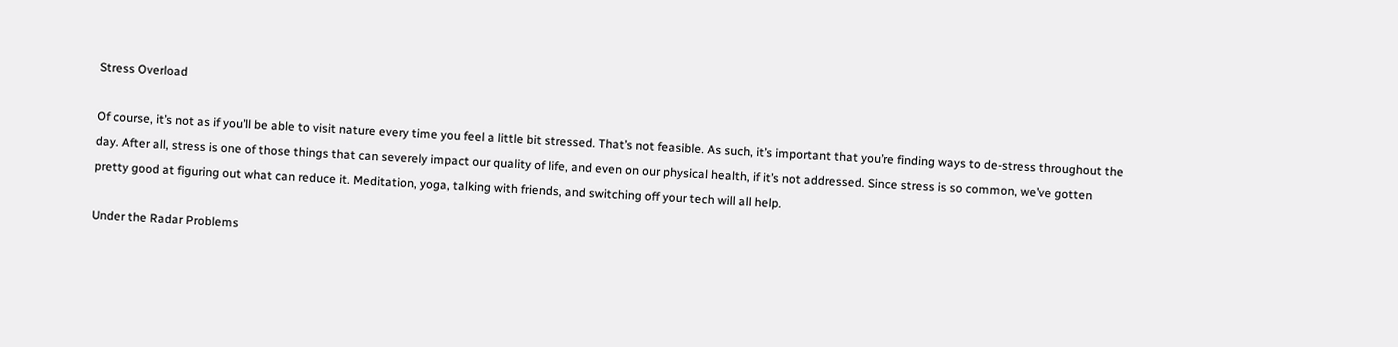Stress Overload

Of course, it’s not as if you’ll be able to visit nature every time you feel a little bit stressed. That’s not feasible. As such, it’s important that you’re finding ways to de-stress throughout the day. After all, stress is one of those things that can severely impact our quality of life, and even on our physical health, if it’s not addressed. Since stress is so common, we’ve gotten pretty good at figuring out what can reduce it. Meditation, yoga, talking with friends, and switching off your tech will all help.

Under the Radar Problems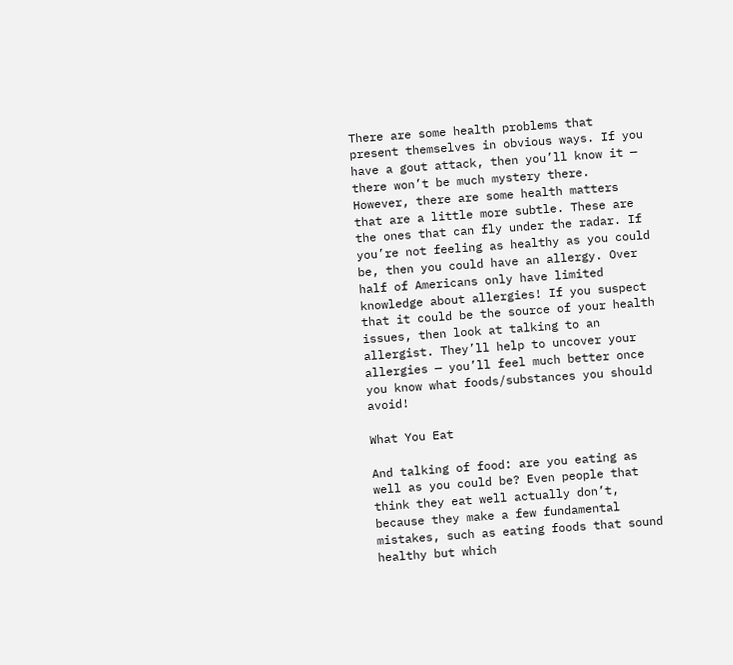There are some health problems that present themselves in obvious ways. If you have a gout attack, then you’ll know it — there won’t be much mystery there. However, there are some health matters that are a little more subtle. These are the ones that can fly under the radar. If you’re not feeling as healthy as you could be, then you could have an allergy. Over half of Americans only have limited knowledge about allergies! If you suspect that it could be the source of your health issues, then look at talking to an allergist. They’ll help to uncover your allergies — you’ll feel much better once you know what foods/substances you should avoid!

What You Eat

And talking of food: are you eating as well as you could be? Even people that think they eat well actually don’t, because they make a few fundamental mistakes, such as eating foods that sound healthy but which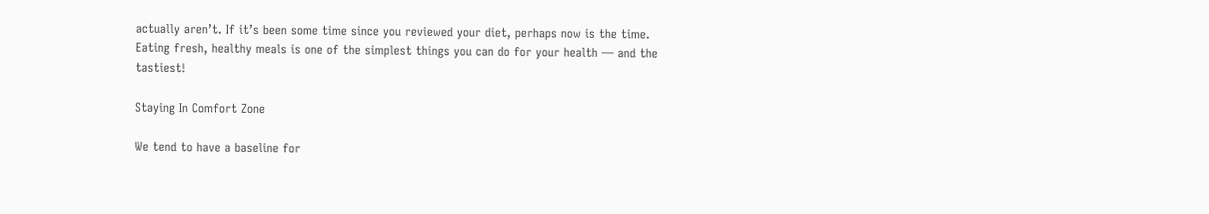actually aren’t. If it’s been some time since you reviewed your diet, perhaps now is the time. Eating fresh, healthy meals is one of the simplest things you can do for your health — and the tastiest!

Staying In Comfort Zone

We tend to have a baseline for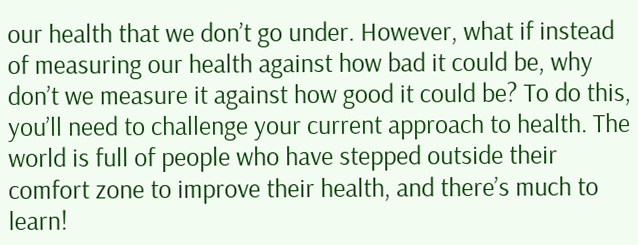our health that we don’t go under. However, what if instead of measuring our health against how bad it could be, why don’t we measure it against how good it could be? To do this, you’ll need to challenge your current approach to health. The world is full of people who have stepped outside their comfort zone to improve their health, and there’s much to learn!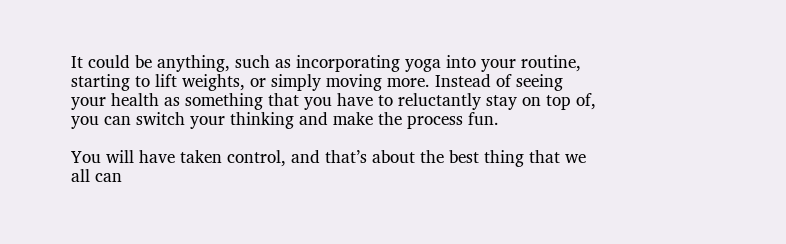It could be anything, such as incorporating yoga into your routine, starting to lift weights, or simply moving more. Instead of seeing your health as something that you have to reluctantly stay on top of, you can switch your thinking and make the process fun.

You will have taken control, and that’s about the best thing that we all can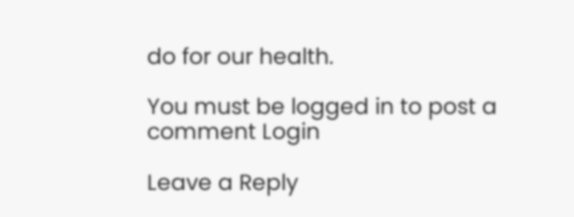do for our health.

You must be logged in to post a comment Login

Leave a Reply